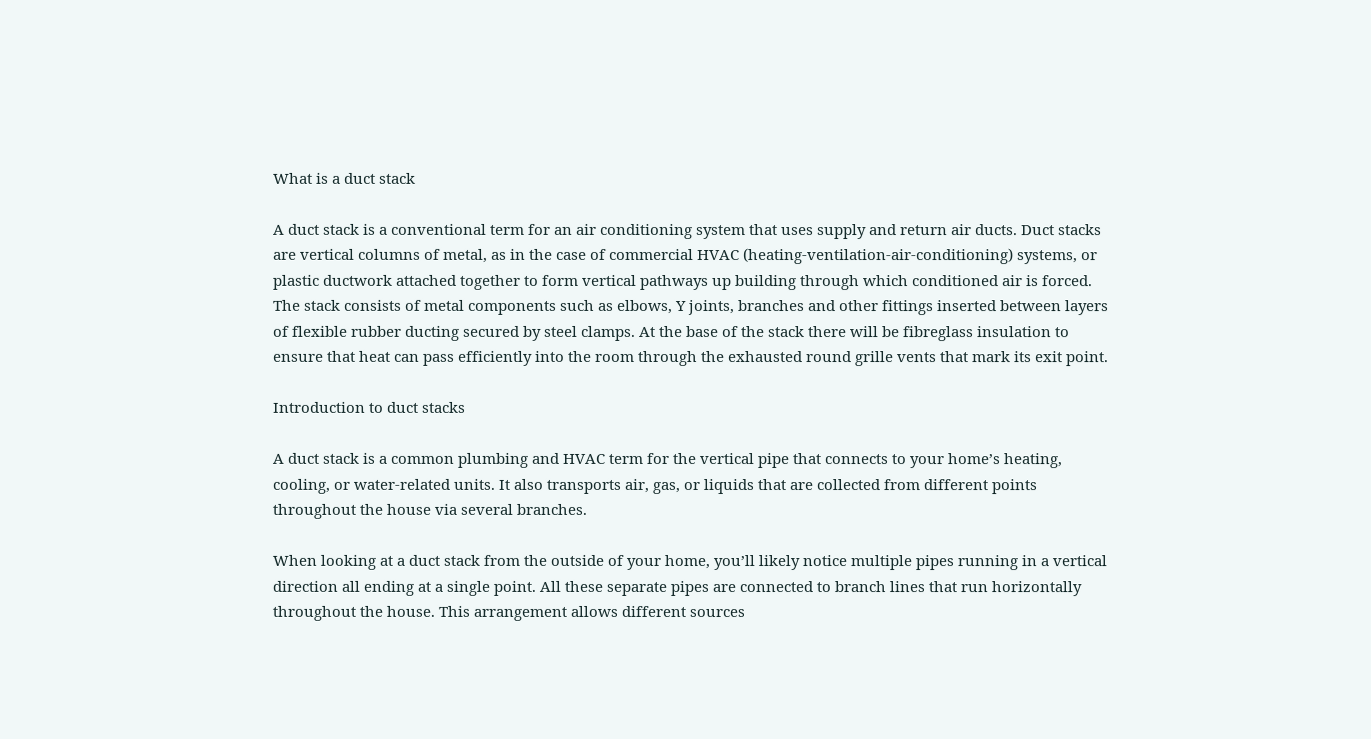What is a duct stack

A duct stack is a conventional term for an air conditioning system that uses supply and return air ducts. Duct stacks are vertical columns of metal, as in the case of commercial HVAC (heating-ventilation-air-conditioning) systems, or plastic ductwork attached together to form vertical pathways up building through which conditioned air is forced. The stack consists of metal components such as elbows, Y joints, branches and other fittings inserted between layers of flexible rubber ducting secured by steel clamps. At the base of the stack there will be fibreglass insulation to ensure that heat can pass efficiently into the room through the exhausted round grille vents that mark its exit point.

Introduction to duct stacks

A duct stack is a common plumbing and HVAC term for the vertical pipe that connects to your home’s heating, cooling, or water-related units. It also transports air, gas, or liquids that are collected from different points throughout the house via several branches.

When looking at a duct stack from the outside of your home, you’ll likely notice multiple pipes running in a vertical direction all ending at a single point. All these separate pipes are connected to branch lines that run horizontally throughout the house. This arrangement allows different sources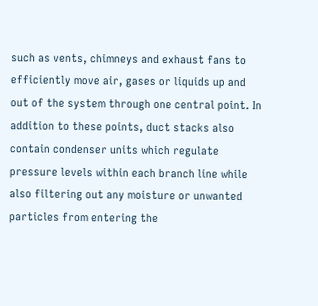such as vents, chimneys and exhaust fans to efficiently move air, gases or liquids up and out of the system through one central point. In addition to these points, duct stacks also contain condenser units which regulate pressure levels within each branch line while also filtering out any moisture or unwanted particles from entering the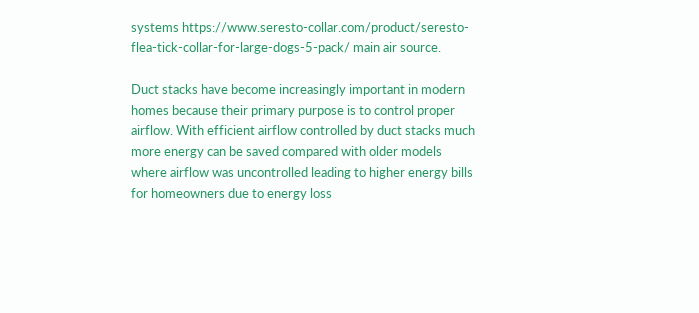systems https://www.seresto-collar.com/product/seresto-flea-tick-collar-for-large-dogs-5-pack/ main air source.

Duct stacks have become increasingly important in modern homes because their primary purpose is to control proper airflow. With efficient airflow controlled by duct stacks much more energy can be saved compared with older models where airflow was uncontrolled leading to higher energy bills for homeowners due to energy loss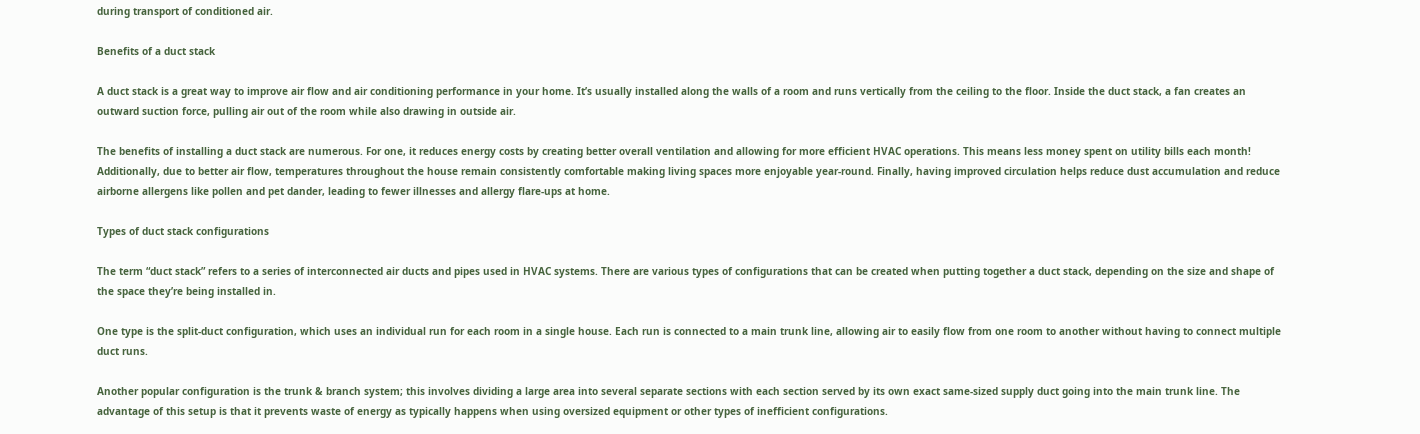during transport of conditioned air.

Benefits of a duct stack

A duct stack is a great way to improve air flow and air conditioning performance in your home. It’s usually installed along the walls of a room and runs vertically from the ceiling to the floor. Inside the duct stack, a fan creates an outward suction force, pulling air out of the room while also drawing in outside air.

The benefits of installing a duct stack are numerous. For one, it reduces energy costs by creating better overall ventilation and allowing for more efficient HVAC operations. This means less money spent on utility bills each month! Additionally, due to better air flow, temperatures throughout the house remain consistently comfortable making living spaces more enjoyable year-round. Finally, having improved circulation helps reduce dust accumulation and reduce airborne allergens like pollen and pet dander, leading to fewer illnesses and allergy flare-ups at home.

Types of duct stack configurations

The term “duct stack” refers to a series of interconnected air ducts and pipes used in HVAC systems. There are various types of configurations that can be created when putting together a duct stack, depending on the size and shape of the space they’re being installed in.

One type is the split-duct configuration, which uses an individual run for each room in a single house. Each run is connected to a main trunk line, allowing air to easily flow from one room to another without having to connect multiple duct runs.

Another popular configuration is the trunk & branch system; this involves dividing a large area into several separate sections with each section served by its own exact same-sized supply duct going into the main trunk line. The advantage of this setup is that it prevents waste of energy as typically happens when using oversized equipment or other types of inefficient configurations.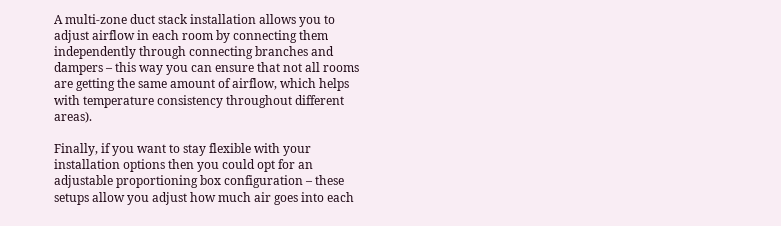A multi-zone duct stack installation allows you to adjust airflow in each room by connecting them independently through connecting branches and dampers – this way you can ensure that not all rooms are getting the same amount of airflow, which helps with temperature consistency throughout different areas).

Finally, if you want to stay flexible with your installation options then you could opt for an adjustable proportioning box configuration – these setups allow you adjust how much air goes into each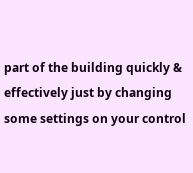part of the building quickly & effectively just by changing some settings on your control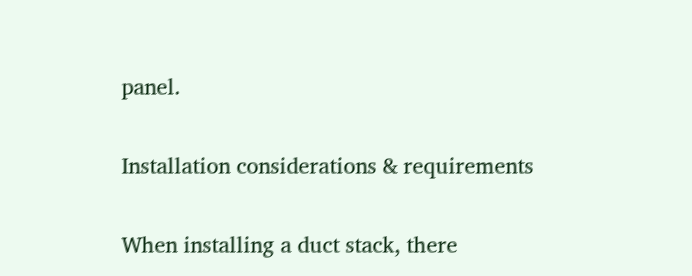panel.

Installation considerations & requirements

When installing a duct stack, there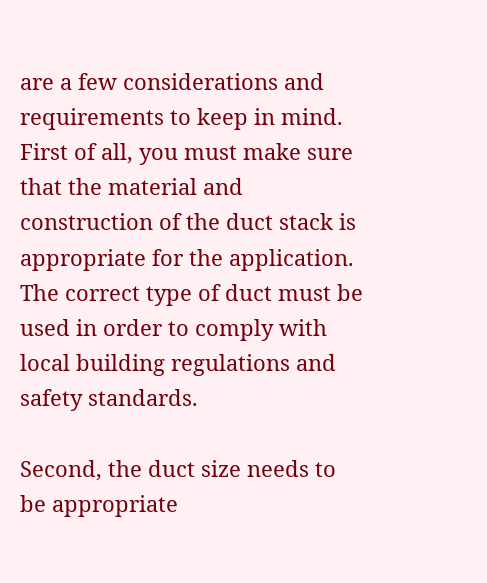are a few considerations and requirements to keep in mind. First of all, you must make sure that the material and construction of the duct stack is appropriate for the application. The correct type of duct must be used in order to comply with local building regulations and safety standards.

Second, the duct size needs to be appropriate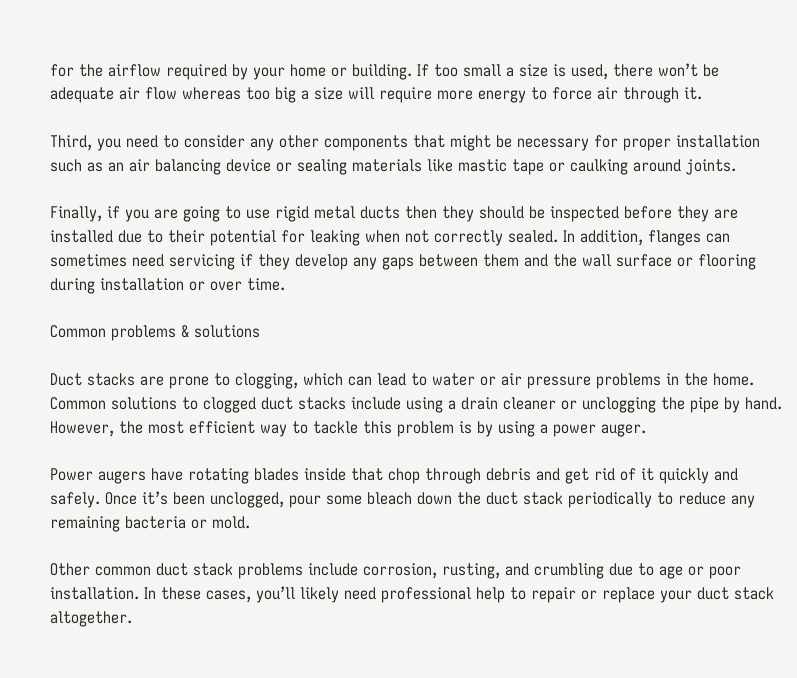for the airflow required by your home or building. If too small a size is used, there won’t be adequate air flow whereas too big a size will require more energy to force air through it.

Third, you need to consider any other components that might be necessary for proper installation such as an air balancing device or sealing materials like mastic tape or caulking around joints.

Finally, if you are going to use rigid metal ducts then they should be inspected before they are installed due to their potential for leaking when not correctly sealed. In addition, flanges can sometimes need servicing if they develop any gaps between them and the wall surface or flooring during installation or over time.

Common problems & solutions

Duct stacks are prone to clogging, which can lead to water or air pressure problems in the home. Common solutions to clogged duct stacks include using a drain cleaner or unclogging the pipe by hand. However, the most efficient way to tackle this problem is by using a power auger.

Power augers have rotating blades inside that chop through debris and get rid of it quickly and safely. Once it’s been unclogged, pour some bleach down the duct stack periodically to reduce any remaining bacteria or mold.

Other common duct stack problems include corrosion, rusting, and crumbling due to age or poor installation. In these cases, you’ll likely need professional help to repair or replace your duct stack altogether.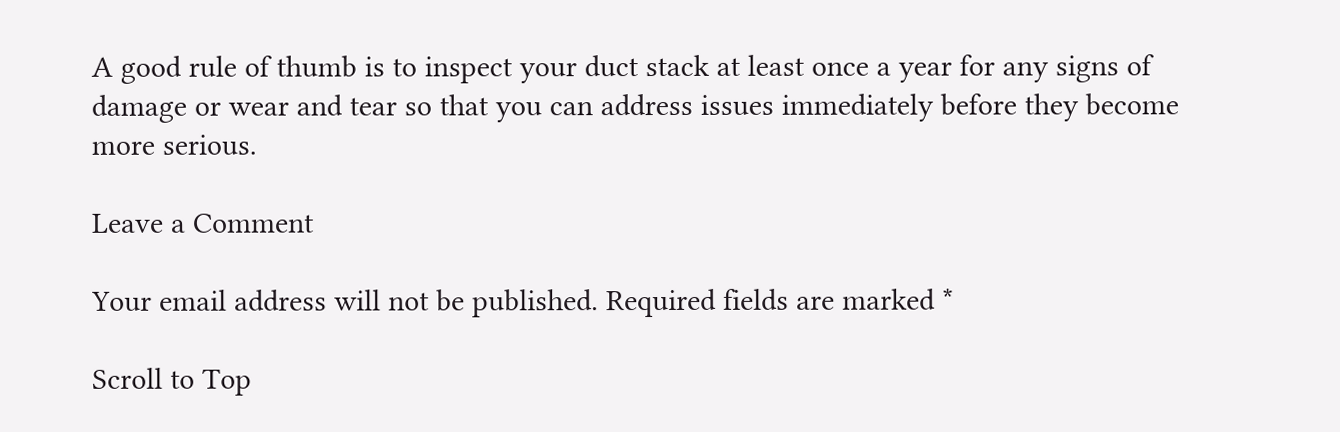A good rule of thumb is to inspect your duct stack at least once a year for any signs of damage or wear and tear so that you can address issues immediately before they become more serious.

Leave a Comment

Your email address will not be published. Required fields are marked *

Scroll to Top